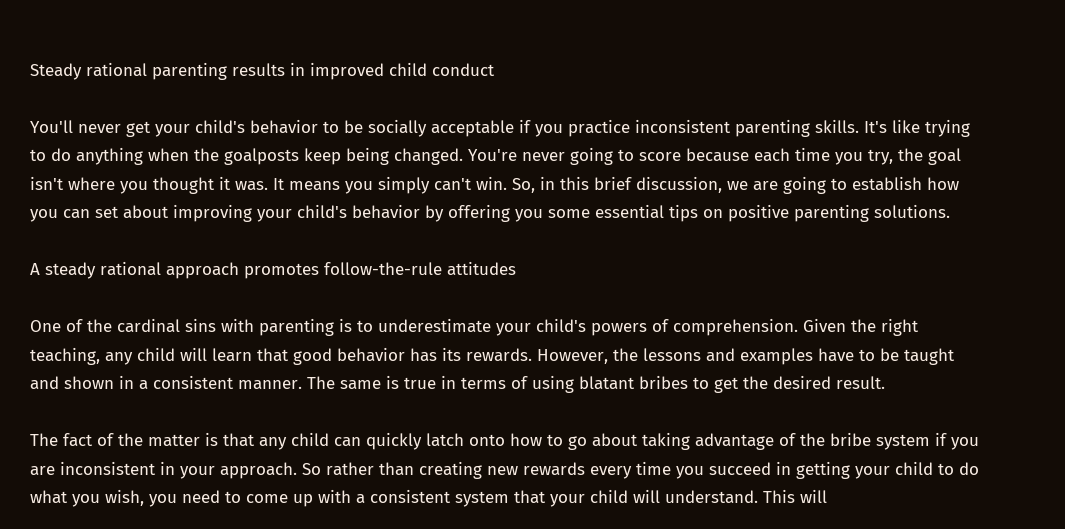Steady rational parenting results in improved child conduct

You'll never get your child's behavior to be socially acceptable if you practice inconsistent parenting skills. It's like trying to do anything when the goalposts keep being changed. You're never going to score because each time you try, the goal isn't where you thought it was. It means you simply can't win. So, in this brief discussion, we are going to establish how you can set about improving your child's behavior by offering you some essential tips on positive parenting solutions.

A steady rational approach promotes follow-the-rule attitudes

One of the cardinal sins with parenting is to underestimate your child's powers of comprehension. Given the right teaching, any child will learn that good behavior has its rewards. However, the lessons and examples have to be taught and shown in a consistent manner. The same is true in terms of using blatant bribes to get the desired result.

The fact of the matter is that any child can quickly latch onto how to go about taking advantage of the bribe system if you are inconsistent in your approach. So rather than creating new rewards every time you succeed in getting your child to do what you wish, you need to come up with a consistent system that your child will understand. This will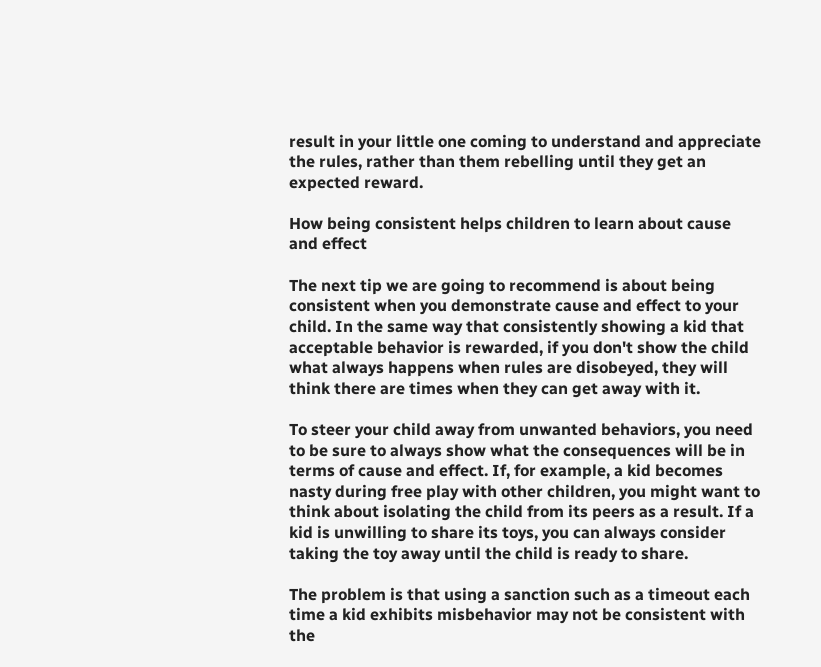result in your little one coming to understand and appreciate the rules, rather than them rebelling until they get an expected reward.

How being consistent helps children to learn about cause and effect

The next tip we are going to recommend is about being consistent when you demonstrate cause and effect to your child. In the same way that consistently showing a kid that acceptable behavior is rewarded, if you don't show the child what always happens when rules are disobeyed, they will think there are times when they can get away with it.

To steer your child away from unwanted behaviors, you need to be sure to always show what the consequences will be in terms of cause and effect. If, for example, a kid becomes nasty during free play with other children, you might want to think about isolating the child from its peers as a result. If a kid is unwilling to share its toys, you can always consider taking the toy away until the child is ready to share.

The problem is that using a sanction such as a timeout each time a kid exhibits misbehavior may not be consistent with the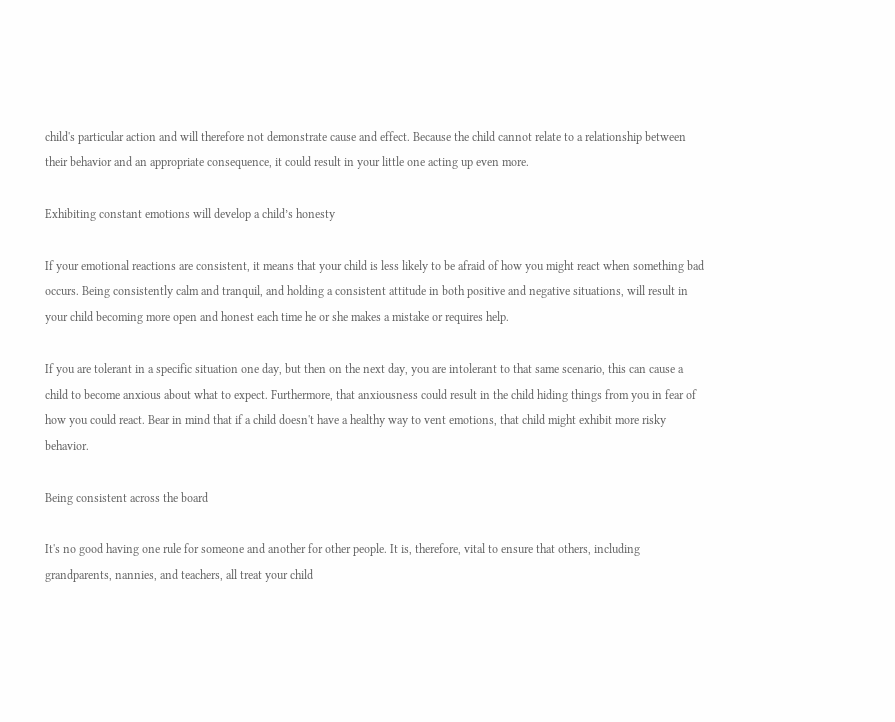child's particular action and will therefore not demonstrate cause and effect. Because the child cannot relate to a relationship between their behavior and an appropriate consequence, it could result in your little one acting up even more.

Exhibiting constant emotions will develop a child’s honesty

If your emotional reactions are consistent, it means that your child is less likely to be afraid of how you might react when something bad occurs. Being consistently calm and tranquil, and holding a consistent attitude in both positive and negative situations, will result in your child becoming more open and honest each time he or she makes a mistake or requires help.

If you are tolerant in a specific situation one day, but then on the next day, you are intolerant to that same scenario, this can cause a child to become anxious about what to expect. Furthermore, that anxiousness could result in the child hiding things from you in fear of how you could react. Bear in mind that if a child doesn't have a healthy way to vent emotions, that child might exhibit more risky behavior.

Being consistent across the board

It's no good having one rule for someone and another for other people. It is, therefore, vital to ensure that others, including grandparents, nannies, and teachers, all treat your child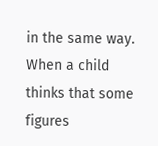in the same way. When a child thinks that some figures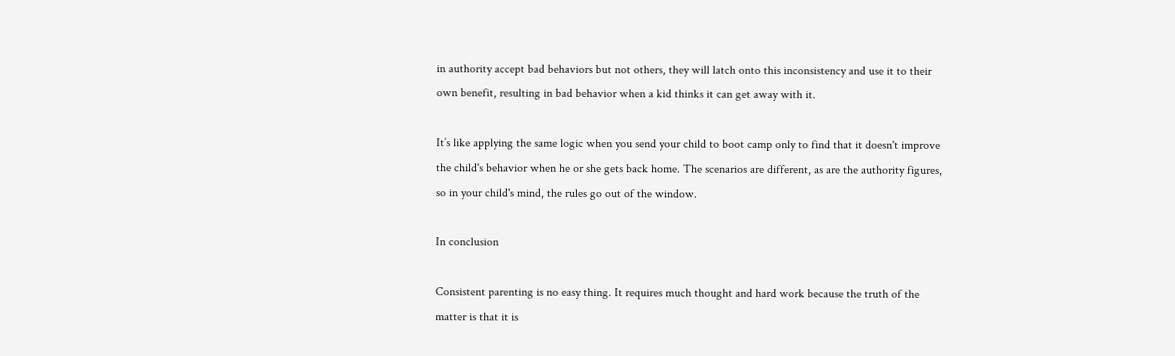in authority accept bad behaviors but not others, they will latch onto this inconsistency and use it to their own benefit, resulting in bad behavior when a kid thinks it can get away with it.

It’s like applying the same logic when you send your child to boot camp only to find that it doesn't improve the child's behavior when he or she gets back home. The scenarios are different, as are the authority figures, so in your child's mind, the rules go out of the window.

In conclusion

Consistent parenting is no easy thing. It requires much thought and hard work because the truth of the matter is that it is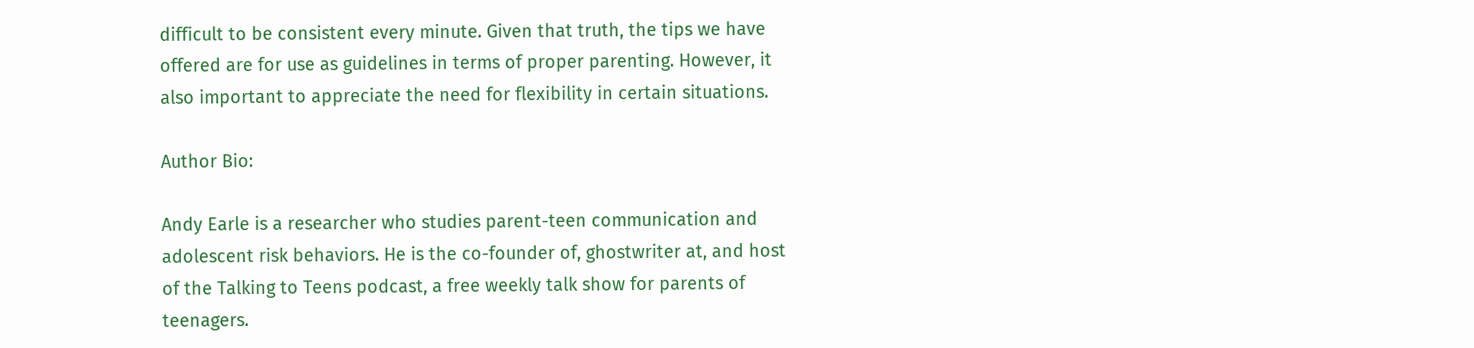difficult to be consistent every minute. Given that truth, the tips we have offered are for use as guidelines in terms of proper parenting. However, it also important to appreciate the need for flexibility in certain situations.

Author Bio:

Andy Earle is a researcher who studies parent-teen communication and adolescent risk behaviors. He is the co-founder of, ghostwriter at, and host of the Talking to Teens podcast, a free weekly talk show for parents of teenagers.